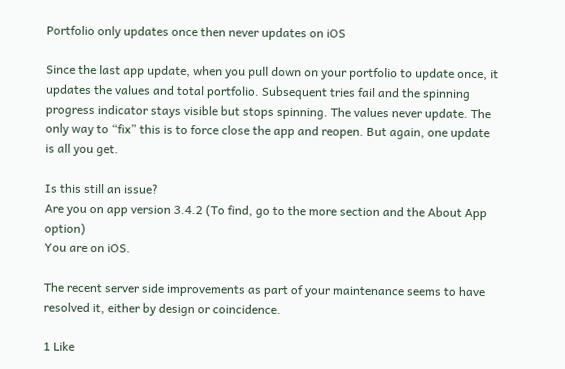Portfolio only updates once then never updates on iOS

Since the last app update, when you pull down on your portfolio to update once, it updates the values and total portfolio. Subsequent tries fail and the spinning progress indicator stays visible but stops spinning. The values never update. The only way to “fix” this is to force close the app and reopen. But again, one update is all you get.

Is this still an issue?
Are you on app version 3.4.2 (To find, go to the more section and the About App option)
You are on iOS.

The recent server side improvements as part of your maintenance seems to have resolved it, either by design or coincidence.

1 Like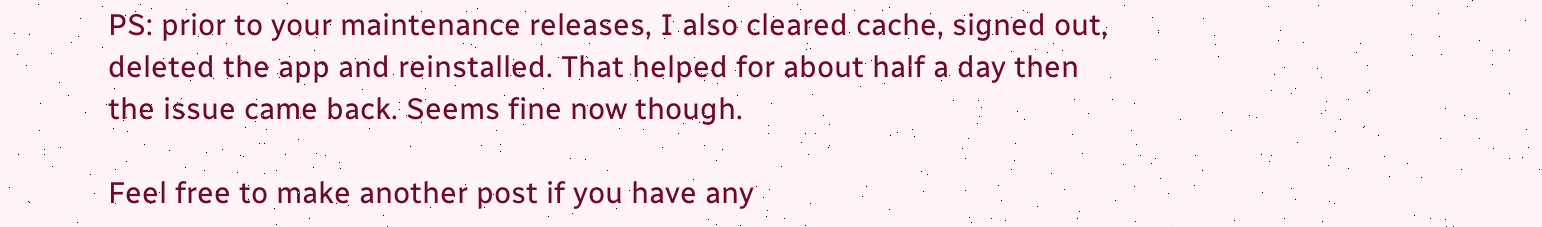PS: prior to your maintenance releases, I also cleared cache, signed out, deleted the app and reinstalled. That helped for about half a day then the issue came back. Seems fine now though.

Feel free to make another post if you have any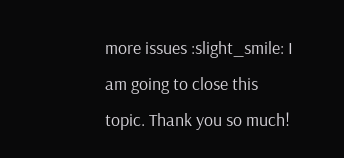more issues :slight_smile: I am going to close this topic. Thank you so much!